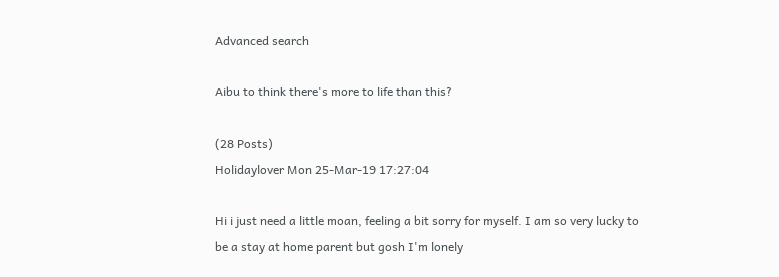Advanced search

Aibu to think there's more to life than this?

(28 Posts)
Holidaylover Mon 25-Mar-19 17:27:04

Hi i just need a little moan, feeling a bit sorry for myself. I am so very lucky to be a stay at home parent but gosh I'm lonely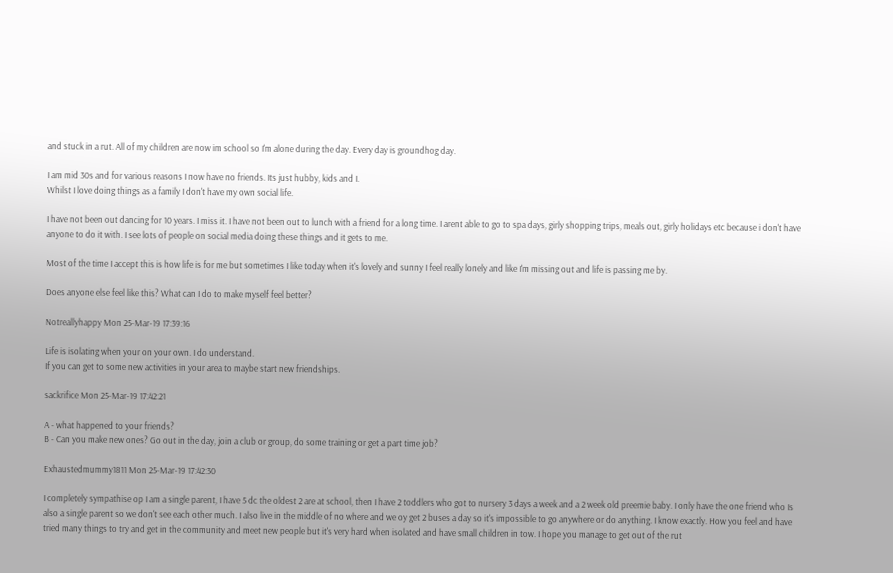and stuck in a rut. All of my children are now im school so I'm alone during the day. Every day is groundhog day.

I am mid 30s and for various reasons I now have no friends. Its just hubby, kids and I.
Whilst I love doing things as a family I don't have my own social life.

I have not been out dancing for 10 years. I miss it. I have not been out to lunch with a friend for a long time. I arent able to go to spa days, girly shopping trips, meals out, girly holidays etc because i don't have anyone to do it with. I see lots of people on social media doing these things and it gets to me.

Most of the time I accept this is how life is for me but sometimes I like today when it's lovely and sunny I feel really lonely and like I'm missing out and life is passing me by.

Does anyone else feel like this? What can I do to make myself feel better?

Notreallyhappy Mon 25-Mar-19 17:39:16

Life is isolating when your on your own. I do understand.
If you can get to some new activities in your area to maybe start new friendships.

sackrifice Mon 25-Mar-19 17:42:21

A - what happened to your friends?
B - Can you make new ones? Go out in the day, join a club or group, do some training or get a part time job?

Exhaustedmummy1811 Mon 25-Mar-19 17:42:30

I completely sympathise op I am a single parent, I have 5 dc the oldest 2 are at school, then I have 2 toddlers who got to nursery 3 days a week and a 2 week old preemie baby. I only have the one friend who Is also a single parent so we don't see each other much. I also live in the middle of no where and we oy get 2 buses a day so it's impossible to go anywhere or do anything. I know exactly. How you feel and have tried many things to try and get in the community and meet new people but it's very hard when isolated and have small children in tow. I hope you manage to get out of the rut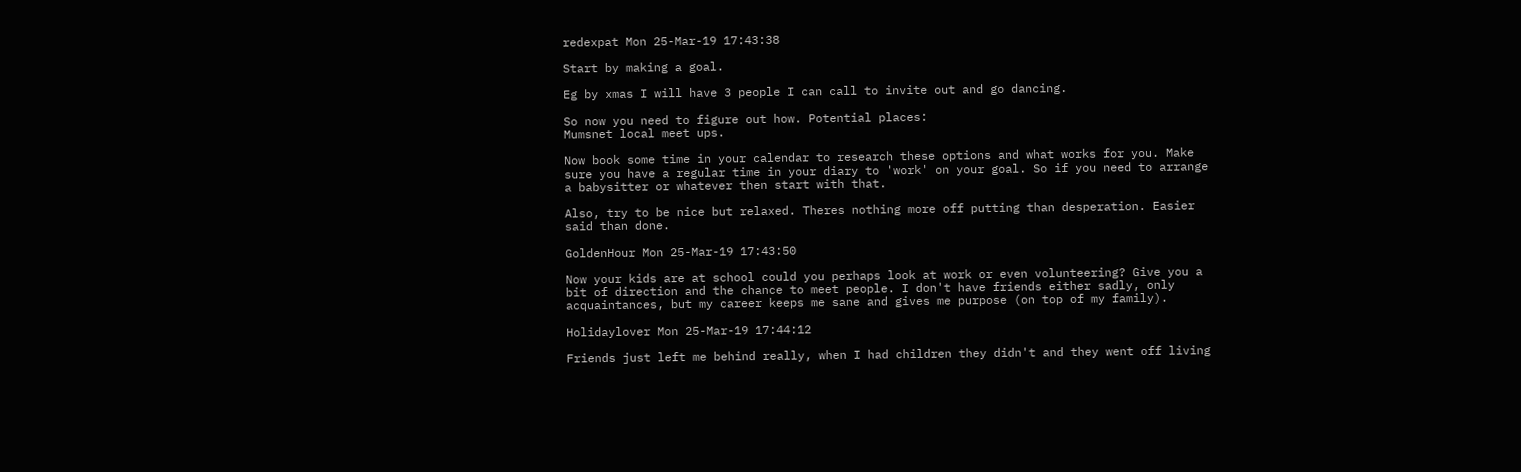redexpat Mon 25-Mar-19 17:43:38

Start by making a goal.

Eg by xmas I will have 3 people I can call to invite out and go dancing.

So now you need to figure out how. Potential places:
Mumsnet local meet ups.

Now book some time in your calendar to research these options and what works for you. Make sure you have a regular time in your diary to 'work' on your goal. So if you need to arrange a babysitter or whatever then start with that.

Also, try to be nice but relaxed. Theres nothing more off putting than desperation. Easier said than done.

GoldenHour Mon 25-Mar-19 17:43:50

Now your kids are at school could you perhaps look at work or even volunteering? Give you a bit of direction and the chance to meet people. I don't have friends either sadly, only acquaintances, but my career keeps me sane and gives me purpose (on top of my family).

Holidaylover Mon 25-Mar-19 17:44:12

Friends just left me behind really, when I had children they didn't and they went off living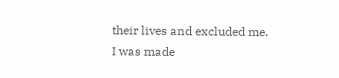their lives and excluded me.
I was made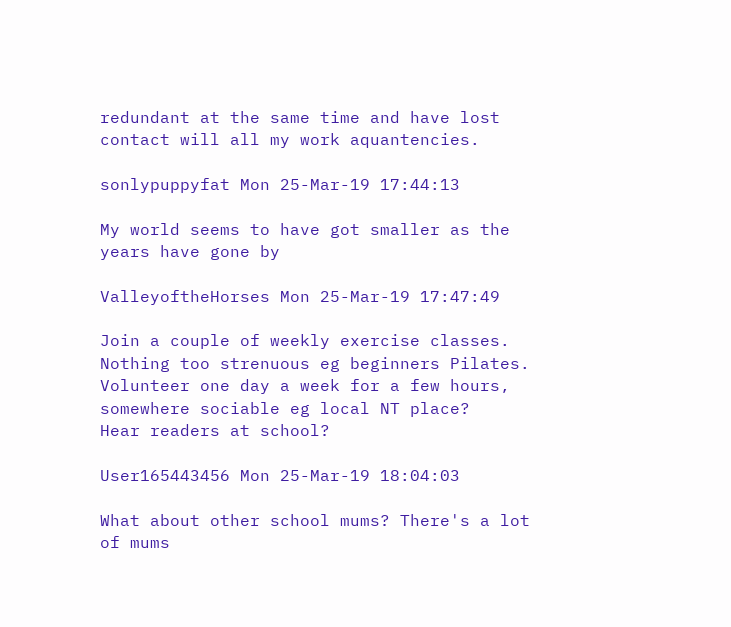redundant at the same time and have lost contact will all my work aquantencies.

sonlypuppyfat Mon 25-Mar-19 17:44:13

My world seems to have got smaller as the years have gone by

ValleyoftheHorses Mon 25-Mar-19 17:47:49

Join a couple of weekly exercise classes. Nothing too strenuous eg beginners Pilates.
Volunteer one day a week for a few hours, somewhere sociable eg local NT place?
Hear readers at school?

User165443456 Mon 25-Mar-19 18:04:03

What about other school mums? There's a lot of mums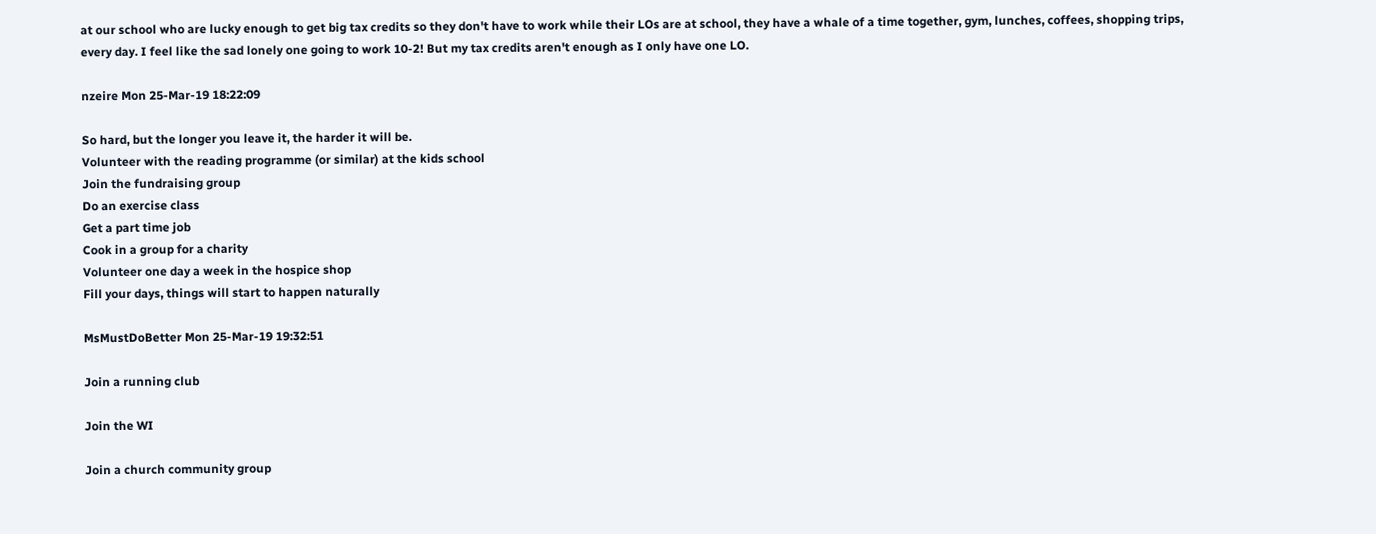at our school who are lucky enough to get big tax credits so they don't have to work while their LOs are at school, they have a whale of a time together, gym, lunches, coffees, shopping trips, every day. I feel like the sad lonely one going to work 10-2! But my tax credits aren't enough as I only have one LO.

nzeire Mon 25-Mar-19 18:22:09

So hard, but the longer you leave it, the harder it will be.
Volunteer with the reading programme (or similar) at the kids school
Join the fundraising group
Do an exercise class
Get a part time job
Cook in a group for a charity
Volunteer one day a week in the hospice shop
Fill your days, things will start to happen naturally

MsMustDoBetter Mon 25-Mar-19 19:32:51

Join a running club

Join the WI

Join a church community group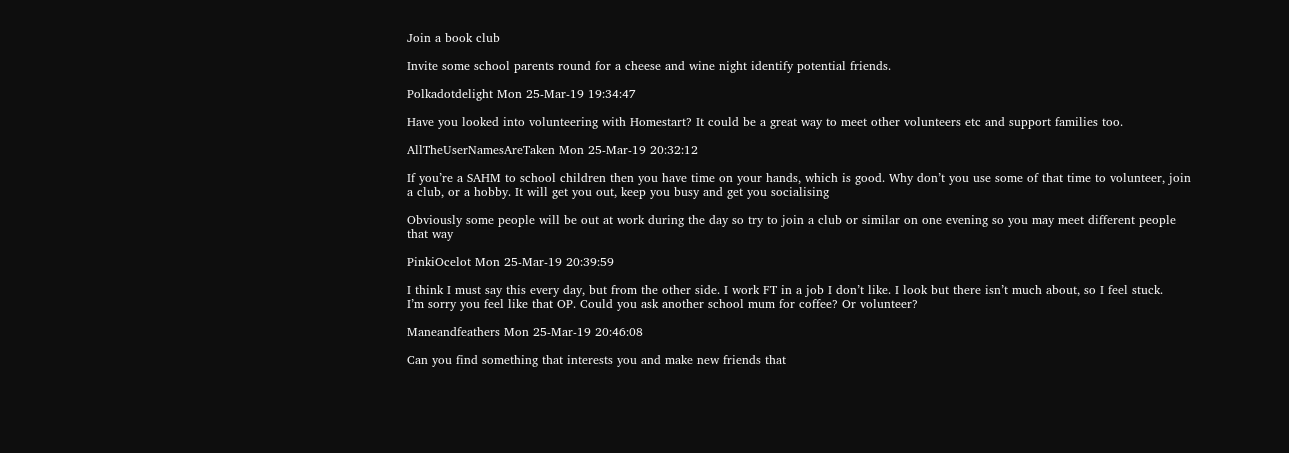Join a book club

Invite some school parents round for a cheese and wine night identify potential friends.

Polkadotdelight Mon 25-Mar-19 19:34:47

Have you looked into volunteering with Homestart? It could be a great way to meet other volunteers etc and support families too.

AllTheUserNamesAreTaken Mon 25-Mar-19 20:32:12

If you’re a SAHM to school children then you have time on your hands, which is good. Why don’t you use some of that time to volunteer, join a club, or a hobby. It will get you out, keep you busy and get you socialising

Obviously some people will be out at work during the day so try to join a club or similar on one evening so you may meet different people that way

PinkiOcelot Mon 25-Mar-19 20:39:59

I think I must say this every day, but from the other side. I work FT in a job I don’t like. I look but there isn’t much about, so I feel stuck.
I’m sorry you feel like that OP. Could you ask another school mum for coffee? Or volunteer?

Maneandfeathers Mon 25-Mar-19 20:46:08

Can you find something that interests you and make new friends that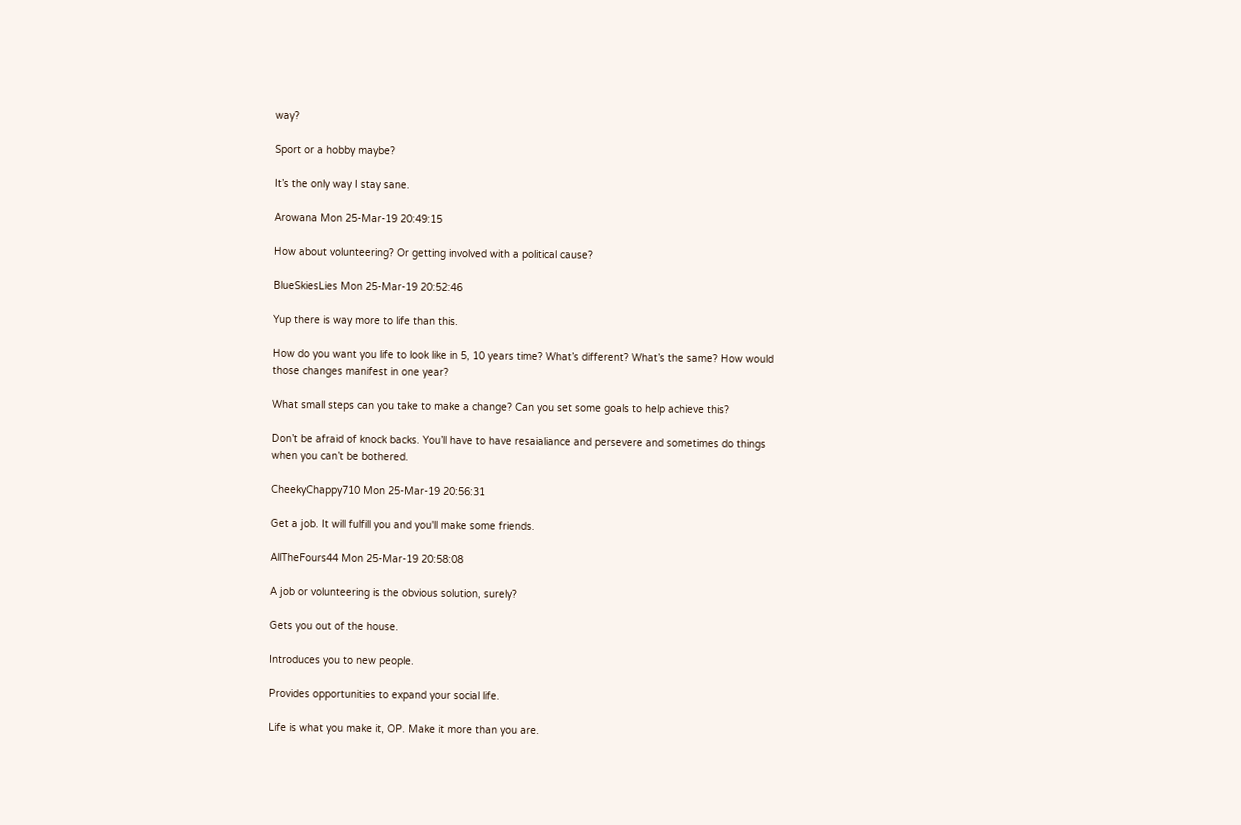way?

Sport or a hobby maybe?

It’s the only way I stay sane.

Arowana Mon 25-Mar-19 20:49:15

How about volunteering? Or getting involved with a political cause?

BlueSkiesLies Mon 25-Mar-19 20:52:46

Yup there is way more to life than this.

How do you want you life to look like in 5, 10 years time? What’s different? What’s the same? How would those changes manifest in one year?

What small steps can you take to make a change? Can you set some goals to help achieve this?

Don’t be afraid of knock backs. You’ll have to have resaialiance and persevere and sometimes do things when you can’t be bothered.

CheekyChappy710 Mon 25-Mar-19 20:56:31

Get a job. It will fulfill you and you'll make some friends.

AllTheFours44 Mon 25-Mar-19 20:58:08

A job or volunteering is the obvious solution, surely?

Gets you out of the house.

Introduces you to new people.

Provides opportunities to expand your social life.

Life is what you make it, OP. Make it more than you are.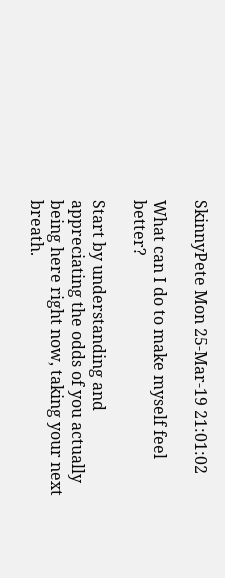SkinnyPete Mon 25-Mar-19 21:01:02

What can I do to make myself feel better?

Start by understanding and appreciating the odds of you actually being here right now, taking your next breath.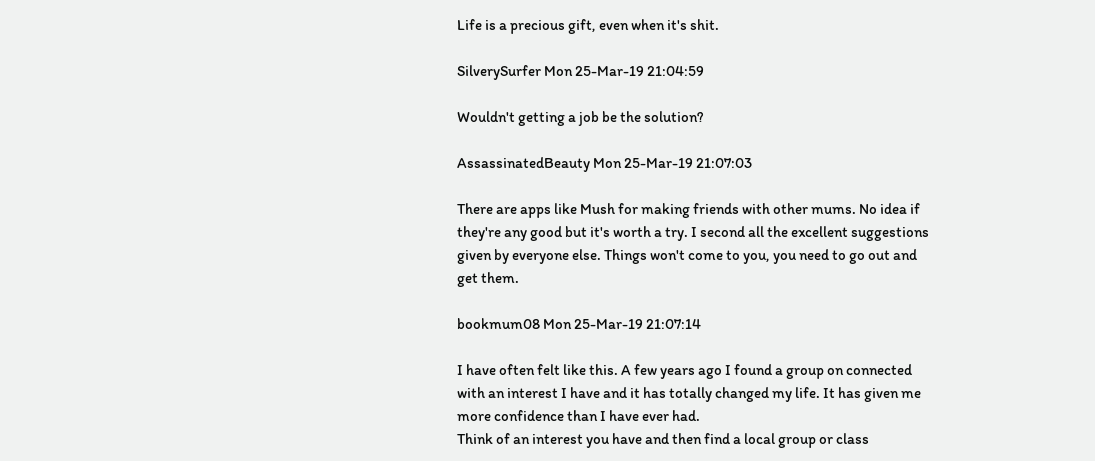Life is a precious gift, even when it's shit.

SilverySurfer Mon 25-Mar-19 21:04:59

Wouldn't getting a job be the solution?

AssassinatedBeauty Mon 25-Mar-19 21:07:03

There are apps like Mush for making friends with other mums. No idea if they're any good but it's worth a try. I second all the excellent suggestions given by everyone else. Things won't come to you, you need to go out and get them.

bookmum08 Mon 25-Mar-19 21:07:14

I have often felt like this. A few years ago I found a group on connected with an interest I have and it has totally changed my life. It has given me more confidence than I have ever had.
Think of an interest you have and then find a local group or class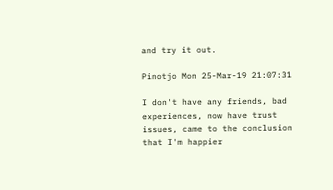and try it out.

Pinotjo Mon 25-Mar-19 21:07:31

I don't have any friends, bad experiences, now have trust issues, came to the conclusion that I'm happier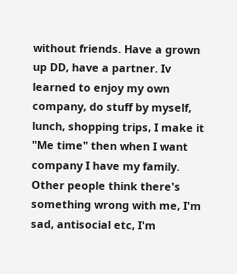without friends. Have a grown up DD, have a partner. Iv learned to enjoy my own company, do stuff by myself, lunch, shopping trips, I make it "Me time" then when I want company I have my family. Other people think there's something wrong with me, I'm sad, antisocial etc, I'm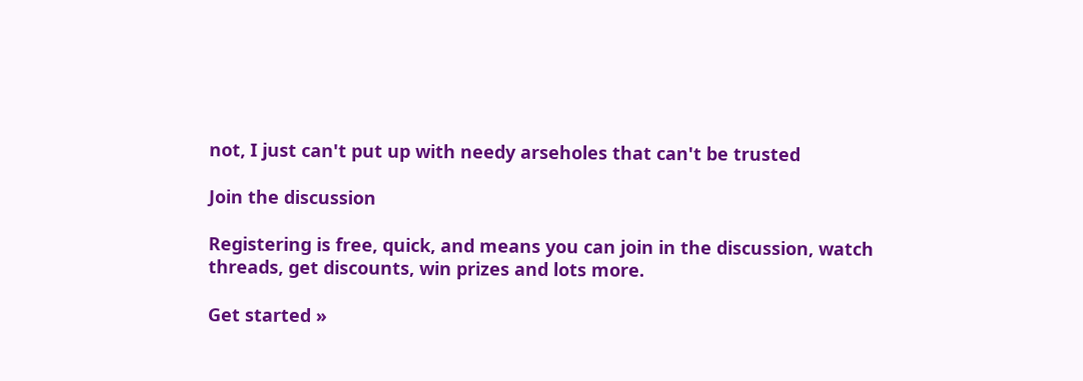not, I just can't put up with needy arseholes that can't be trusted

Join the discussion

Registering is free, quick, and means you can join in the discussion, watch threads, get discounts, win prizes and lots more.

Get started »